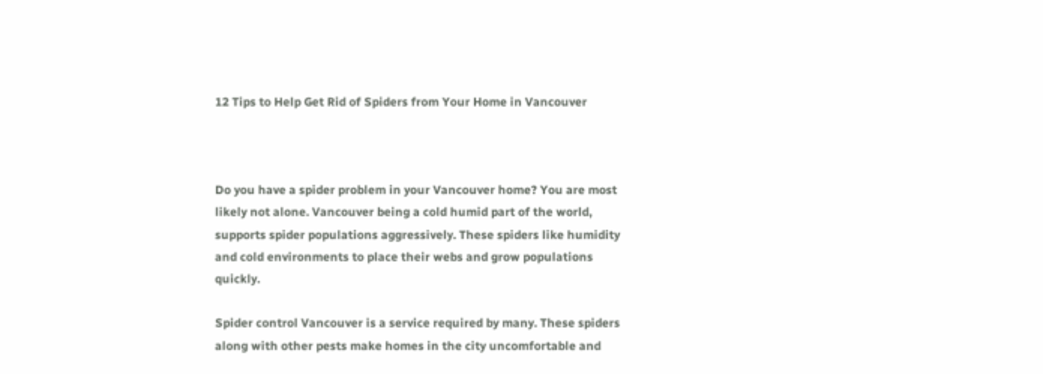12 Tips to Help Get Rid of Spiders from Your Home in Vancouver



Do you have a spider problem in your Vancouver home? You are most likely not alone. Vancouver being a cold humid part of the world, supports spider populations aggressively. These spiders like humidity and cold environments to place their webs and grow populations quickly.

Spider control Vancouver is a service required by many. These spiders along with other pests make homes in the city uncomfortable and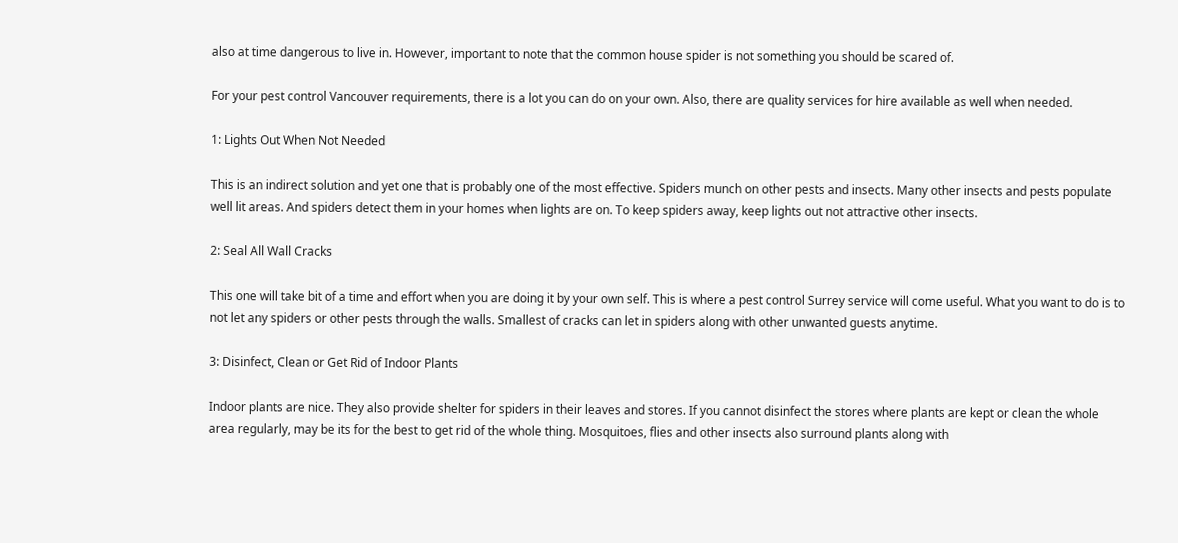also at time dangerous to live in. However, important to note that the common house spider is not something you should be scared of.

For your pest control Vancouver requirements, there is a lot you can do on your own. Also, there are quality services for hire available as well when needed.

1: Lights Out When Not Needed

This is an indirect solution and yet one that is probably one of the most effective. Spiders munch on other pests and insects. Many other insects and pests populate well lit areas. And spiders detect them in your homes when lights are on. To keep spiders away, keep lights out not attractive other insects.

2: Seal All Wall Cracks

This one will take bit of a time and effort when you are doing it by your own self. This is where a pest control Surrey service will come useful. What you want to do is to not let any spiders or other pests through the walls. Smallest of cracks can let in spiders along with other unwanted guests anytime.

3: Disinfect, Clean or Get Rid of Indoor Plants

Indoor plants are nice. They also provide shelter for spiders in their leaves and stores. If you cannot disinfect the stores where plants are kept or clean the whole area regularly, may be its for the best to get rid of the whole thing. Mosquitoes, flies and other insects also surround plants along with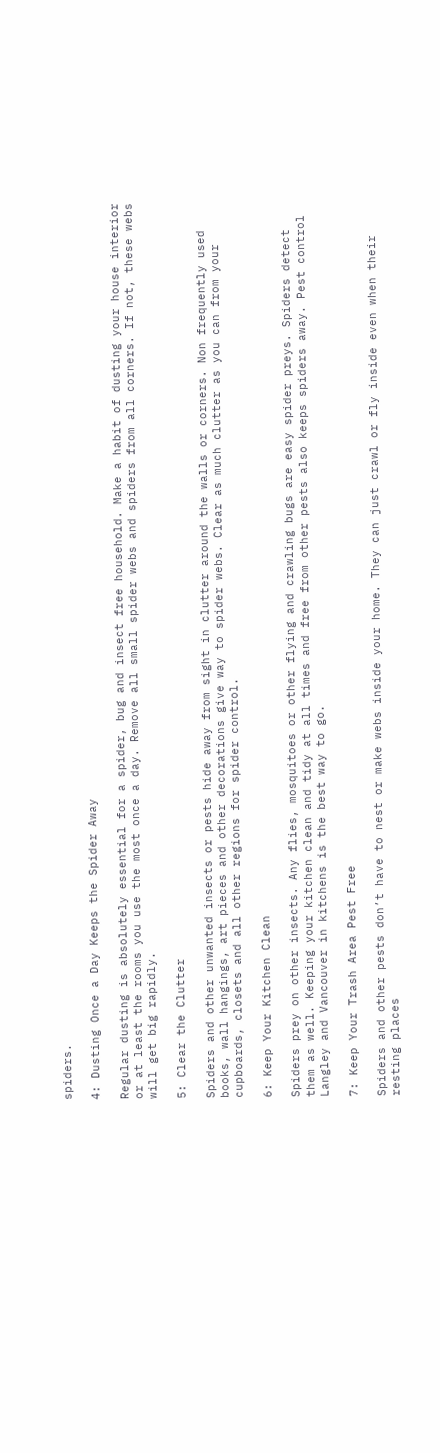spiders.

4: Dusting Once a Day Keeps the Spider Away

Regular dusting is absolutely essential for a spider, bug and insect free household. Make a habit of dusting your house interior or at least the rooms you use the most once a day. Remove all small spider webs and spiders from all corners. If not, these webs will get big rapidly.

5: Clear the Clutter

Spiders and other unwanted insects or pests hide away from sight in clutter around the walls or corners. Non frequently used books, wall hangings, art pieces and other decorations give way to spider webs. Clear as much clutter as you can from your cupboards, closets and all other regions for spider control.

6: Keep Your Kitchen Clean

Spiders prey on other insects. Any flies, mosquitoes or other flying and crawling bugs are easy spider preys. Spiders detect them as well. Keeping your kitchen clean and tidy at all times and free from other pests also keeps spiders away. Pest control Langley and Vancouver in kitchens is the best way to go.

7: Keep Your Trash Area Pest Free

Spiders and other pests don’t have to nest or make webs inside your home. They can just crawl or fly inside even when their resting places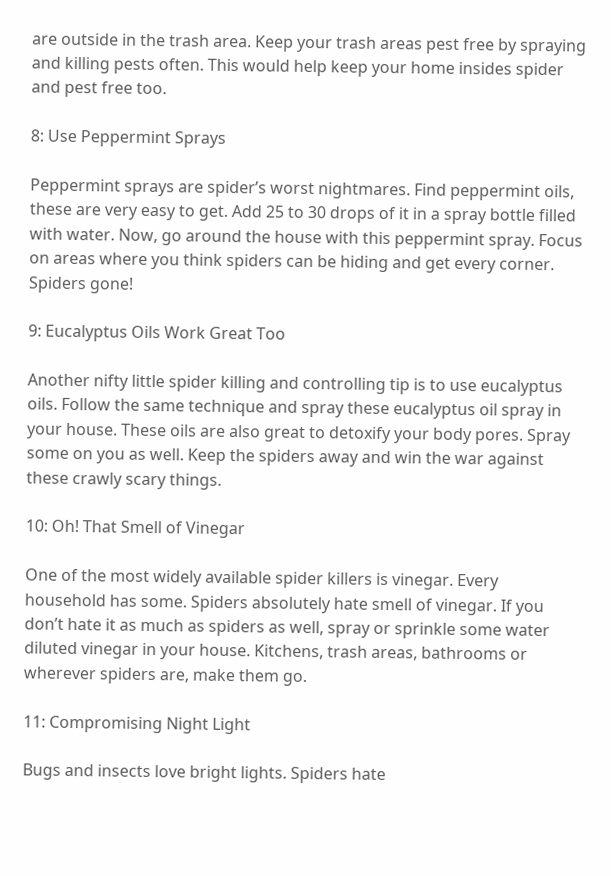are outside in the trash area. Keep your trash areas pest free by spraying and killing pests often. This would help keep your home insides spider and pest free too.

8: Use Peppermint Sprays

Peppermint sprays are spider’s worst nightmares. Find peppermint oils, these are very easy to get. Add 25 to 30 drops of it in a spray bottle filled with water. Now, go around the house with this peppermint spray. Focus on areas where you think spiders can be hiding and get every corner. Spiders gone!

9: Eucalyptus Oils Work Great Too

Another nifty little spider killing and controlling tip is to use eucalyptus oils. Follow the same technique and spray these eucalyptus oil spray in your house. These oils are also great to detoxify your body pores. Spray some on you as well. Keep the spiders away and win the war against these crawly scary things.

10: Oh! That Smell of Vinegar

One of the most widely available spider killers is vinegar. Every household has some. Spiders absolutely hate smell of vinegar. If you don’t hate it as much as spiders as well, spray or sprinkle some water diluted vinegar in your house. Kitchens, trash areas, bathrooms or wherever spiders are, make them go.

11: Compromising Night Light

Bugs and insects love bright lights. Spiders hate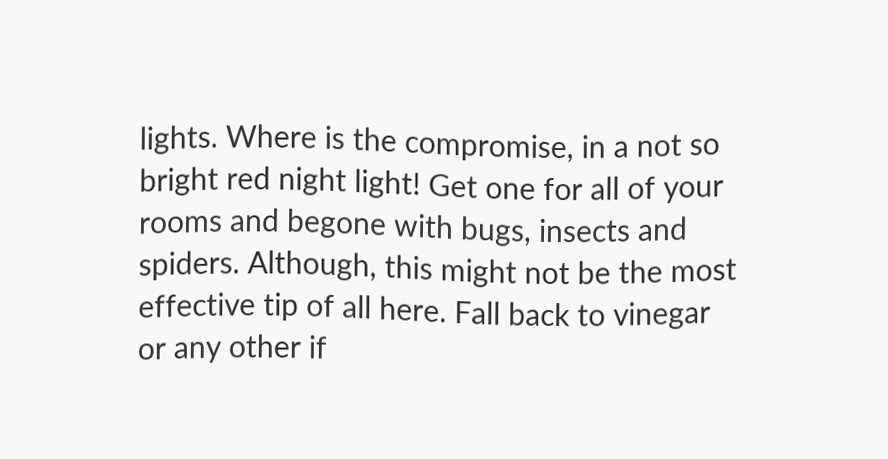lights. Where is the compromise, in a not so bright red night light! Get one for all of your rooms and begone with bugs, insects and spiders. Although, this might not be the most effective tip of all here. Fall back to vinegar or any other if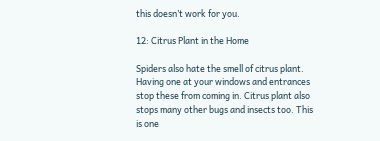this doesn’t work for you.

12: Citrus Plant in the Home

Spiders also hate the smell of citrus plant. Having one at your windows and entrances stop these from coming in. Citrus plant also stops many other bugs and insects too. This is one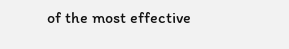of the most effective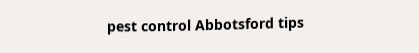pest control Abbotsford tips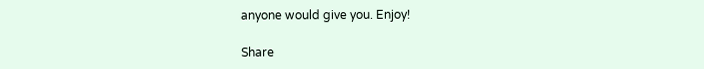anyone would give you. Enjoy!

Share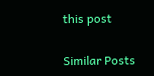this post

Similar Posts